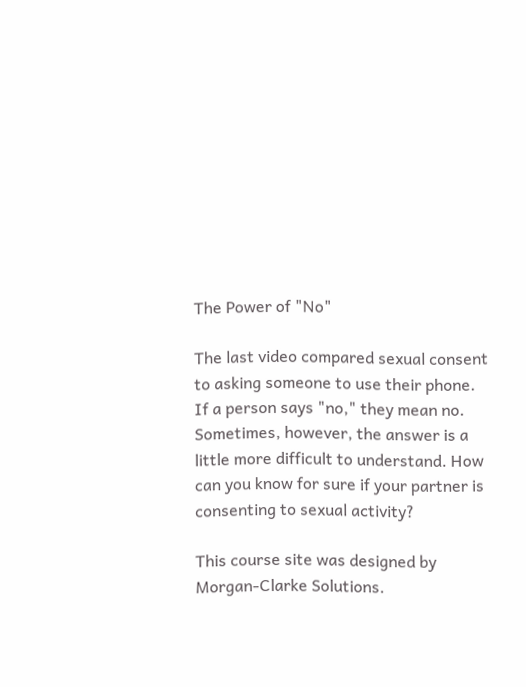The Power of "No"

The last video compared sexual consent to asking someone to use their phone. If a person says "no," they mean no. Sometimes, however, the answer is a little more difficult to understand. How can you know for sure if your partner is consenting to sexual activity?

This course site was designed by Morgan-Clarke Solutions.